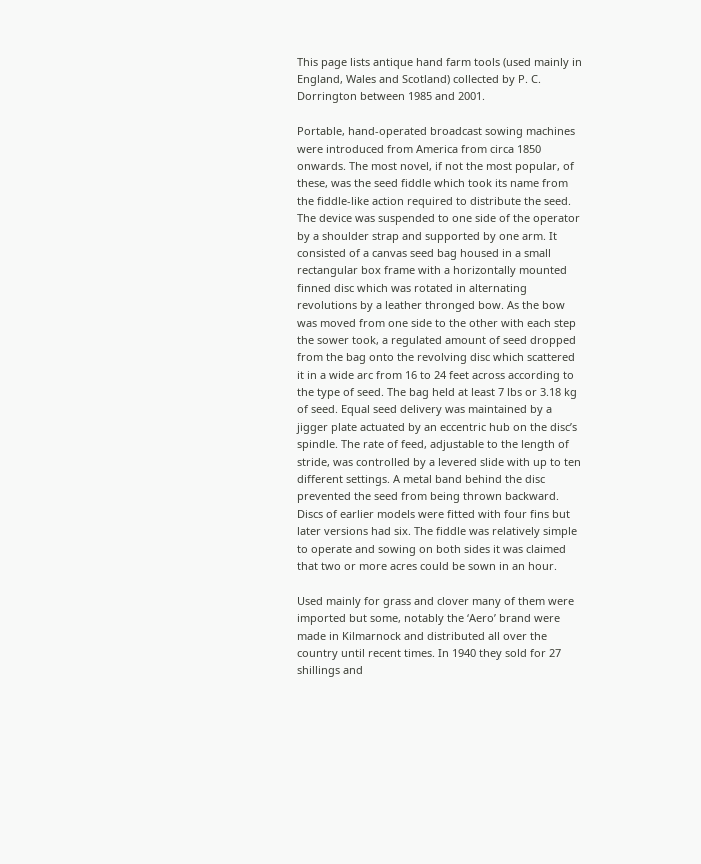This page lists antique hand farm tools (used mainly in England, Wales and Scotland) collected by P. C. Dorrington between 1985 and 2001.

Portable, hand-operated broadcast sowing machines were introduced from America from circa 1850 onwards. The most novel, if not the most popular, of these, was the seed fiddle which took its name from the fiddle-like action required to distribute the seed. The device was suspended to one side of the operator by a shoulder strap and supported by one arm. It consisted of a canvas seed bag housed in a small rectangular box frame with a horizontally mounted finned disc which was rotated in alternating revolutions by a leather thronged bow. As the bow was moved from one side to the other with each step the sower took, a regulated amount of seed dropped from the bag onto the revolving disc which scattered it in a wide arc from 16 to 24 feet across according to the type of seed. The bag held at least 7 lbs or 3.18 kg of seed. Equal seed delivery was maintained by a jigger plate actuated by an eccentric hub on the disc’s spindle. The rate of feed, adjustable to the length of stride, was controlled by a levered slide with up to ten different settings. A metal band behind the disc prevented the seed from being thrown backward. Discs of earlier models were fitted with four fins but later versions had six. The fiddle was relatively simple to operate and sowing on both sides it was claimed that two or more acres could be sown in an hour.

Used mainly for grass and clover many of them were imported but some, notably the ‘Aero’ brand were made in Kilmarnock and distributed all over the country until recent times. In 1940 they sold for 27 shillings and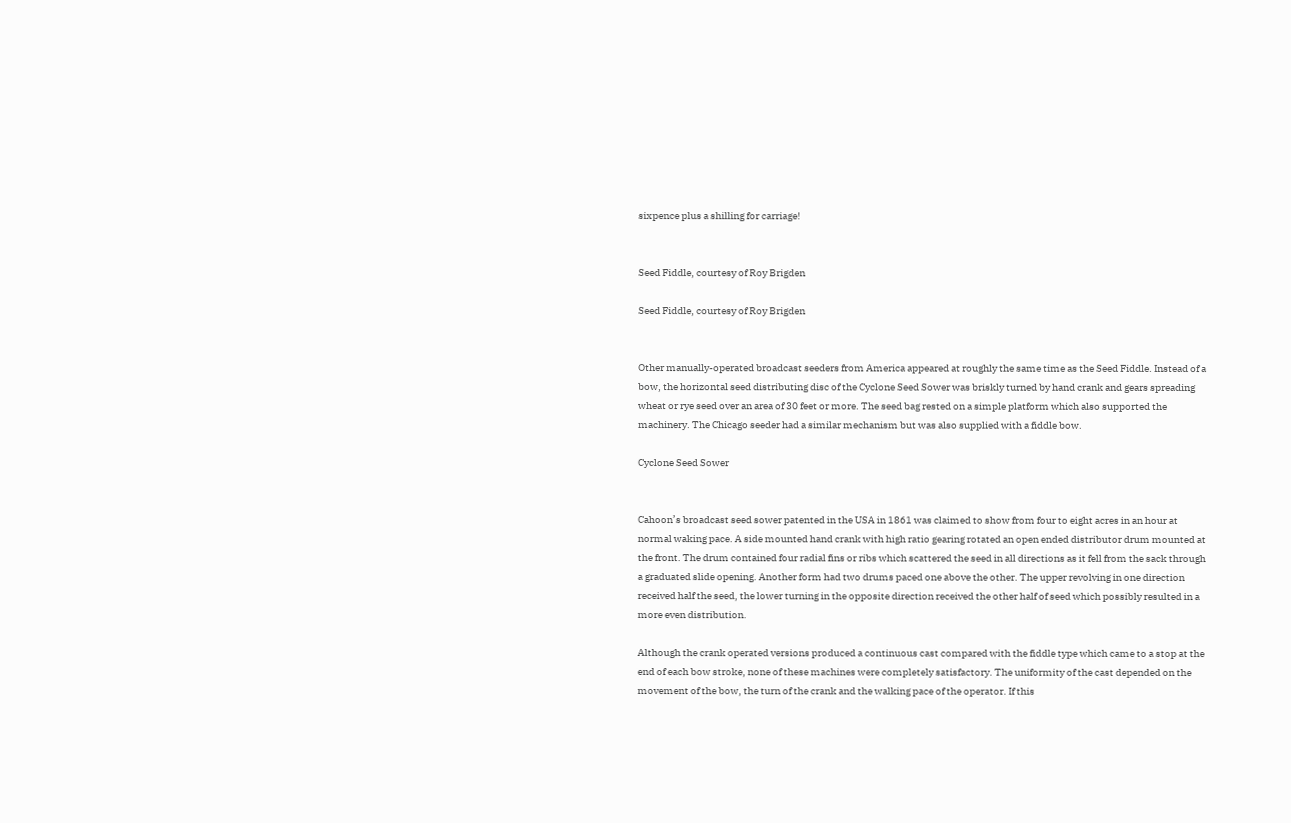sixpence plus a shilling for carriage!


Seed Fiddle, courtesy of Roy Brigden

Seed Fiddle, courtesy of Roy Brigden


Other manually-operated broadcast seeders from America appeared at roughly the same time as the Seed Fiddle. Instead of a bow, the horizontal seed distributing disc of the Cyclone Seed Sower was briskly turned by hand crank and gears spreading wheat or rye seed over an area of 30 feet or more. The seed bag rested on a simple platform which also supported the machinery. The Chicago seeder had a similar mechanism but was also supplied with a fiddle bow.

Cyclone Seed Sower


Cahoon’s broadcast seed sower patented in the USA in 1861 was claimed to show from four to eight acres in an hour at normal waking pace. A side mounted hand crank with high ratio gearing rotated an open ended distributor drum mounted at the front. The drum contained four radial fins or ribs which scattered the seed in all directions as it fell from the sack through a graduated slide opening. Another form had two drums paced one above the other. The upper revolving in one direction received half the seed, the lower turning in the opposite direction received the other half of seed which possibly resulted in a more even distribution.

Although the crank operated versions produced a continuous cast compared with the fiddle type which came to a stop at the end of each bow stroke, none of these machines were completely satisfactory. The uniformity of the cast depended on the movement of the bow, the turn of the crank and the walking pace of the operator. If this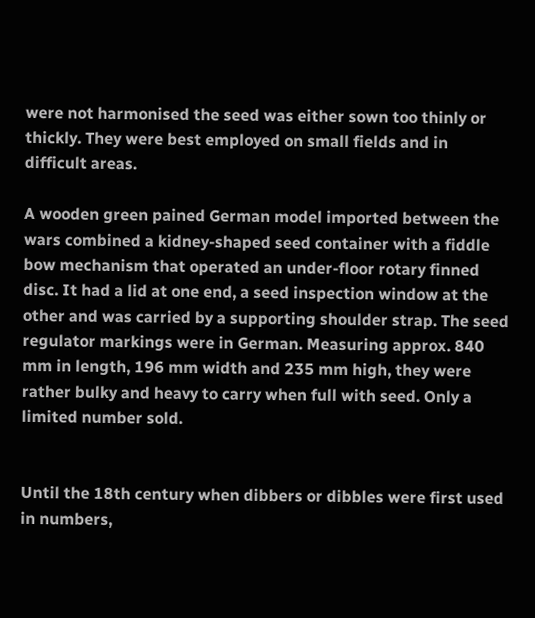were not harmonised the seed was either sown too thinly or thickly. They were best employed on small fields and in difficult areas.

A wooden green pained German model imported between the wars combined a kidney-shaped seed container with a fiddle bow mechanism that operated an under-floor rotary finned disc. It had a lid at one end, a seed inspection window at the other and was carried by a supporting shoulder strap. The seed regulator markings were in German. Measuring approx. 840 mm in length, 196 mm width and 235 mm high, they were rather bulky and heavy to carry when full with seed. Only a limited number sold.


Until the 18th century when dibbers or dibbles were first used in numbers,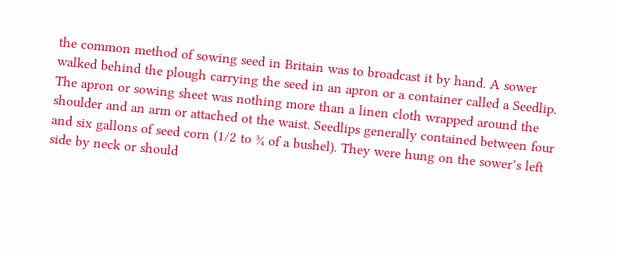the common method of sowing seed in Britain was to broadcast it by hand. A sower walked behind the plough carrying the seed in an apron or a container called a Seedlip. The apron or sowing sheet was nothing more than a linen cloth wrapped around the shoulder and an arm or attached ot the waist. Seedlips generally contained between four and six gallons of seed corn (1/2 to ¾ of a bushel). They were hung on the sower’s left side by neck or should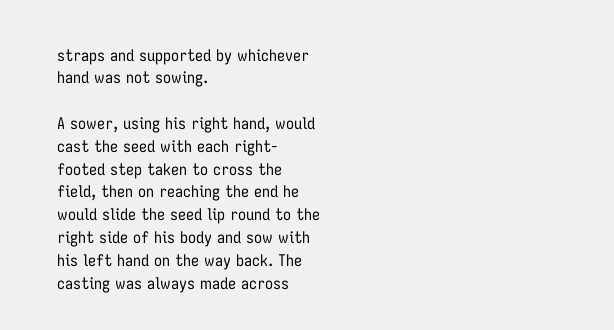straps and supported by whichever hand was not sowing.

A sower, using his right hand, would cast the seed with each right-footed step taken to cross the field, then on reaching the end he would slide the seed lip round to the right side of his body and sow with his left hand on the way back. The casting was always made across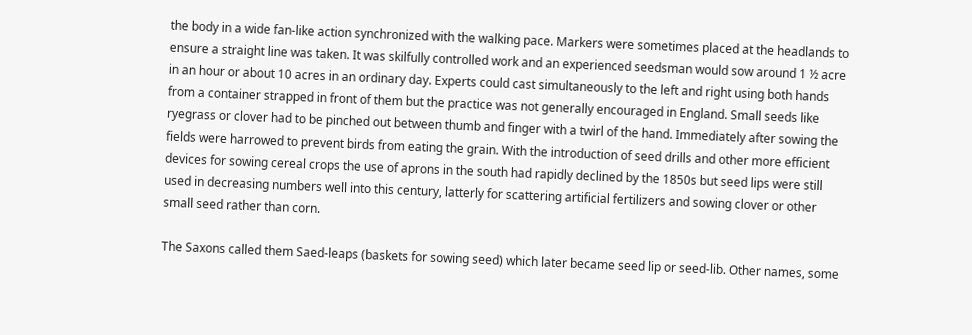the body in a wide fan-like action synchronized with the walking pace. Markers were sometimes placed at the headlands to ensure a straight line was taken. It was skilfully controlled work and an experienced seedsman would sow around 1 ½ acre in an hour or about 10 acres in an ordinary day. Experts could cast simultaneously to the left and right using both hands from a container strapped in front of them but the practice was not generally encouraged in England. Small seeds like ryegrass or clover had to be pinched out between thumb and finger with a twirl of the hand. Immediately after sowing the fields were harrowed to prevent birds from eating the grain. With the introduction of seed drills and other more efficient devices for sowing cereal crops the use of aprons in the south had rapidly declined by the 1850s but seed lips were still used in decreasing numbers well into this century, latterly for scattering artificial fertilizers and sowing clover or other small seed rather than corn.

The Saxons called them Saed-leaps (baskets for sowing seed) which later became seed lip or seed-lib. Other names, some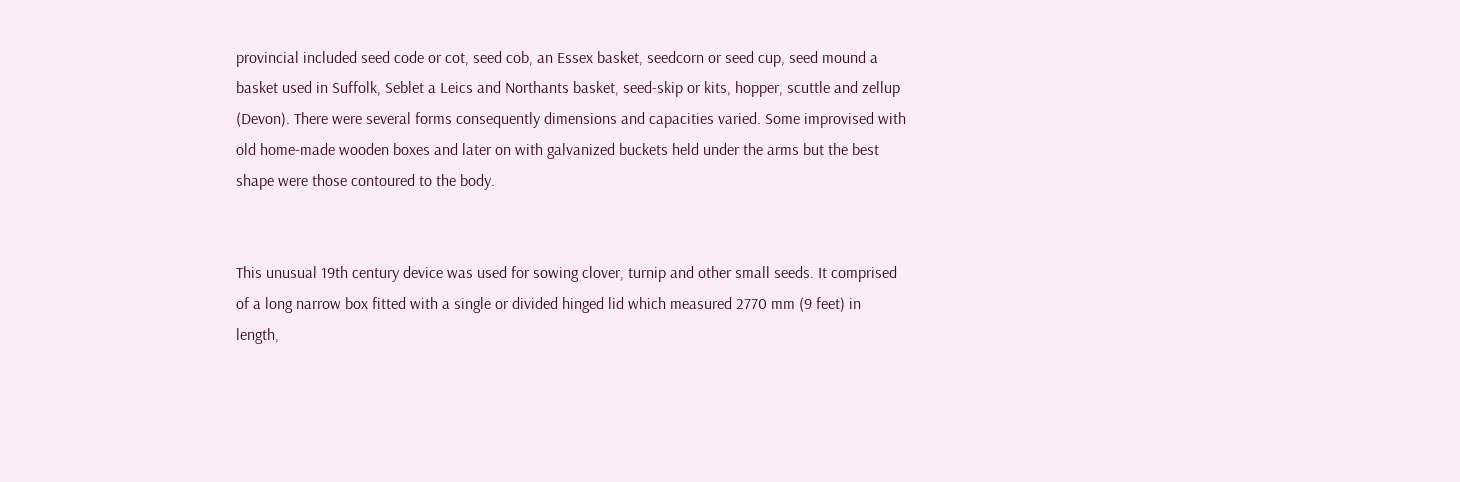provincial included seed code or cot, seed cob, an Essex basket, seedcorn or seed cup, seed mound a basket used in Suffolk, Seblet a Leics and Northants basket, seed-skip or kits, hopper, scuttle and zellup (Devon). There were several forms consequently dimensions and capacities varied. Some improvised with old home-made wooden boxes and later on with galvanized buckets held under the arms but the best shape were those contoured to the body.


This unusual 19th century device was used for sowing clover, turnip and other small seeds. It comprised of a long narrow box fitted with a single or divided hinged lid which measured 2770 mm (9 feet) in length,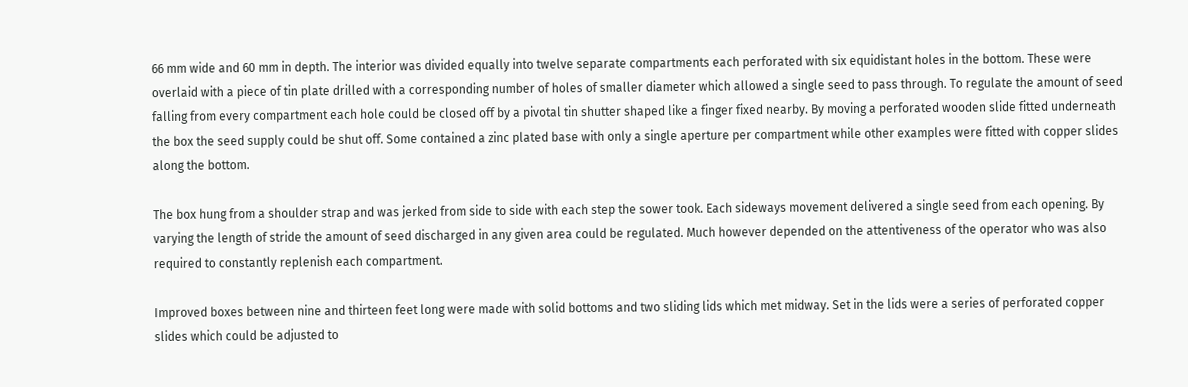66 mm wide and 60 mm in depth. The interior was divided equally into twelve separate compartments each perforated with six equidistant holes in the bottom. These were overlaid with a piece of tin plate drilled with a corresponding number of holes of smaller diameter which allowed a single seed to pass through. To regulate the amount of seed falling from every compartment each hole could be closed off by a pivotal tin shutter shaped like a finger fixed nearby. By moving a perforated wooden slide fitted underneath the box the seed supply could be shut off. Some contained a zinc plated base with only a single aperture per compartment while other examples were fitted with copper slides along the bottom.

The box hung from a shoulder strap and was jerked from side to side with each step the sower took. Each sideways movement delivered a single seed from each opening. By varying the length of stride the amount of seed discharged in any given area could be regulated. Much however depended on the attentiveness of the operator who was also required to constantly replenish each compartment.

Improved boxes between nine and thirteen feet long were made with solid bottoms and two sliding lids which met midway. Set in the lids were a series of perforated copper slides which could be adjusted to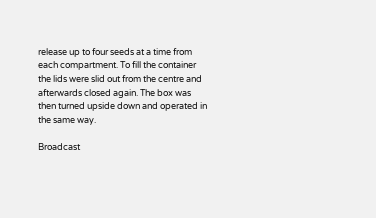release up to four seeds at a time from each compartment. To fill the container the lids were slid out from the centre and afterwards closed again. The box was then turned upside down and operated in the same way.

Broadcast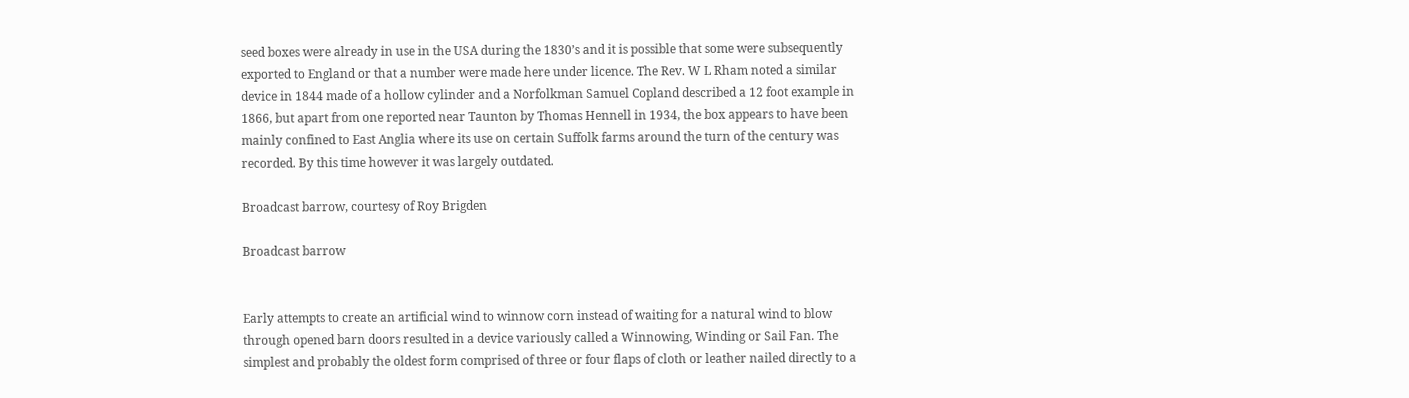seed boxes were already in use in the USA during the 1830’s and it is possible that some were subsequently exported to England or that a number were made here under licence. The Rev. W L Rham noted a similar device in 1844 made of a hollow cylinder and a Norfolkman Samuel Copland described a 12 foot example in 1866, but apart from one reported near Taunton by Thomas Hennell in 1934, the box appears to have been mainly confined to East Anglia where its use on certain Suffolk farms around the turn of the century was recorded. By this time however it was largely outdated.

Broadcast barrow, courtesy of Roy Brigden

Broadcast barrow


Early attempts to create an artificial wind to winnow corn instead of waiting for a natural wind to blow through opened barn doors resulted in a device variously called a Winnowing, Winding or Sail Fan. The simplest and probably the oldest form comprised of three or four flaps of cloth or leather nailed directly to a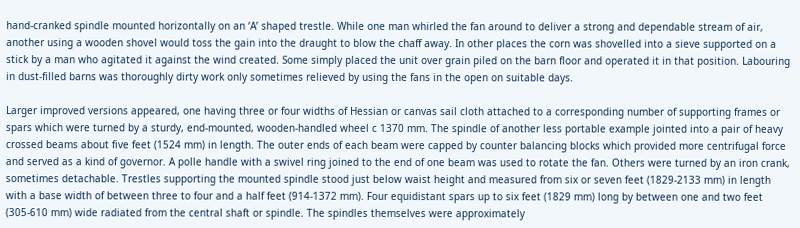hand-cranked spindle mounted horizontally on an ‘A’ shaped trestle. While one man whirled the fan around to deliver a strong and dependable stream of air, another using a wooden shovel would toss the gain into the draught to blow the chaff away. In other places the corn was shovelled into a sieve supported on a stick by a man who agitated it against the wind created. Some simply placed the unit over grain piled on the barn floor and operated it in that position. Labouring in dust-filled barns was thoroughly dirty work only sometimes relieved by using the fans in the open on suitable days.

Larger improved versions appeared, one having three or four widths of Hessian or canvas sail cloth attached to a corresponding number of supporting frames or spars which were turned by a sturdy, end-mounted, wooden-handled wheel c 1370 mm. The spindle of another less portable example jointed into a pair of heavy crossed beams about five feet (1524 mm) in length. The outer ends of each beam were capped by counter balancing blocks which provided more centrifugal force and served as a kind of governor. A polle handle with a swivel ring joined to the end of one beam was used to rotate the fan. Others were turned by an iron crank, sometimes detachable. Trestles supporting the mounted spindle stood just below waist height and measured from six or seven feet (1829-2133 mm) in length with a base width of between three to four and a half feet (914-1372 mm). Four equidistant spars up to six feet (1829 mm) long by between one and two feet (305-610 mm) wide radiated from the central shaft or spindle. The spindles themselves were approximately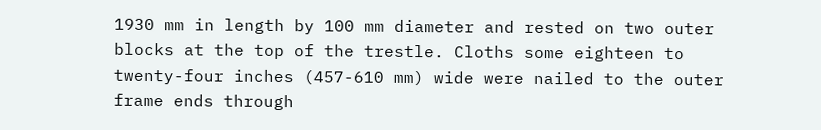1930 mm in length by 100 mm diameter and rested on two outer blocks at the top of the trestle. Cloths some eighteen to twenty-four inches (457-610 mm) wide were nailed to the outer frame ends through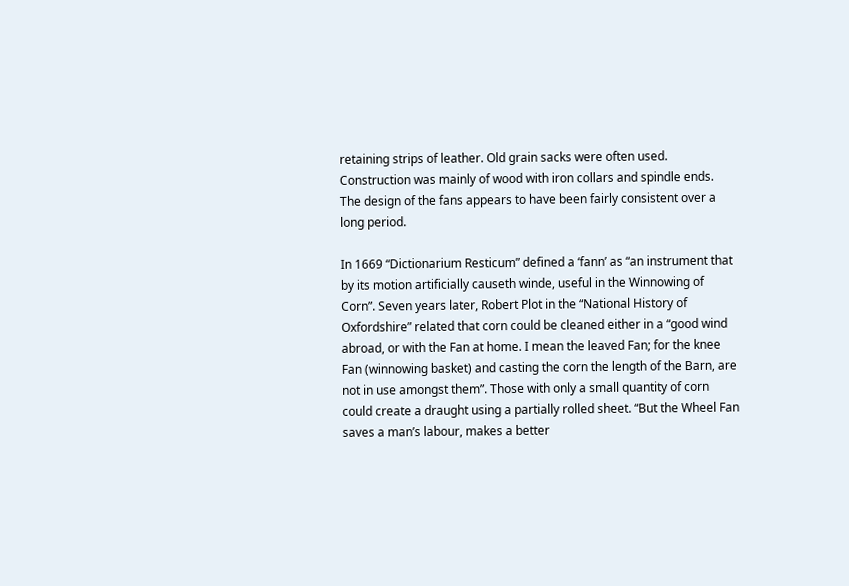retaining strips of leather. Old grain sacks were often used. Construction was mainly of wood with iron collars and spindle ends. The design of the fans appears to have been fairly consistent over a long period.

In 1669 “Dictionarium Resticum” defined a ‘fann’ as “an instrument that by its motion artificially causeth winde, useful in the Winnowing of Corn”. Seven years later, Robert Plot in the “National History of Oxfordshire” related that corn could be cleaned either in a “good wind abroad, or with the Fan at home. I mean the leaved Fan; for the knee Fan (winnowing basket) and casting the corn the length of the Barn, are not in use amongst them”. Those with only a small quantity of corn could create a draught using a partially rolled sheet. “But the Wheel Fan saves a man’s labour, makes a better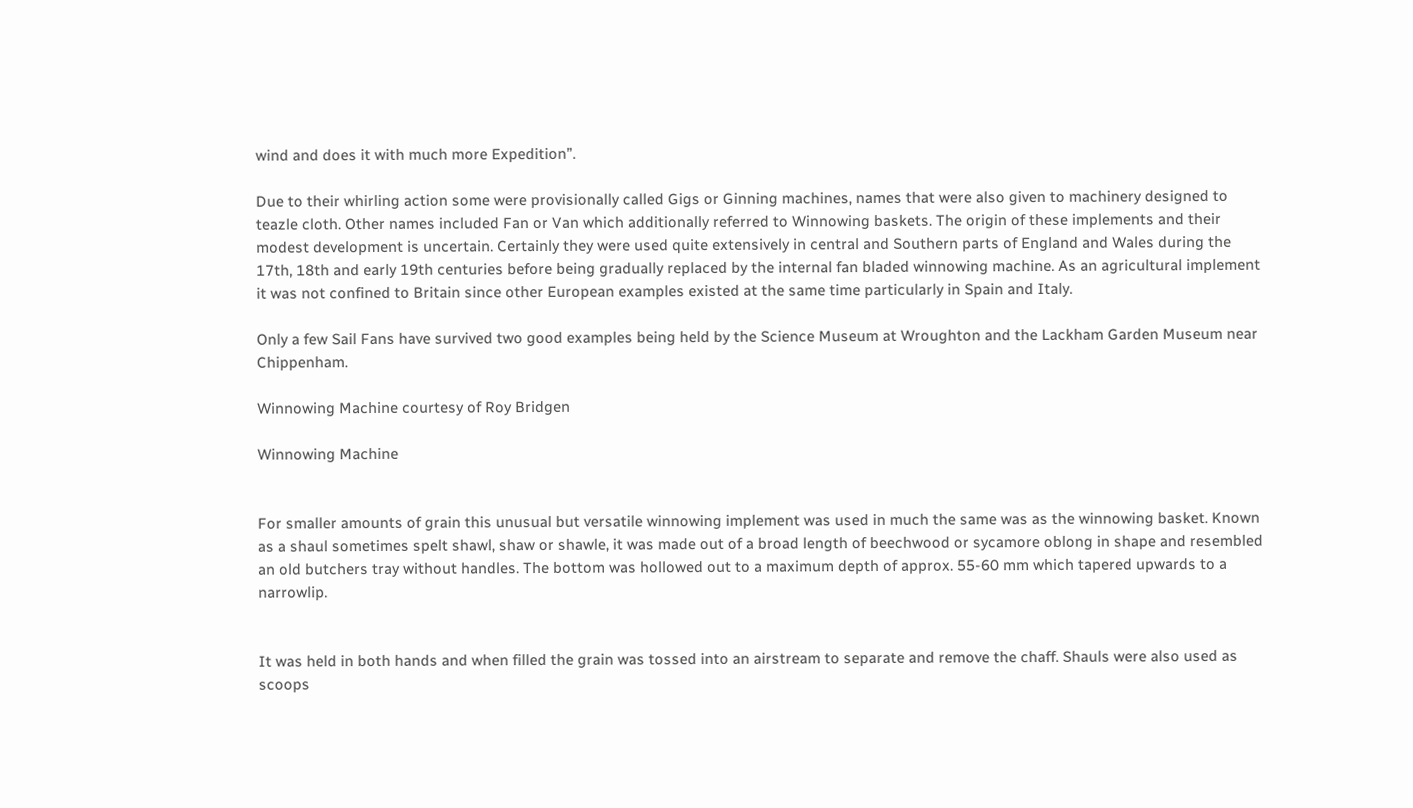wind and does it with much more Expedition”.

Due to their whirling action some were provisionally called Gigs or Ginning machines, names that were also given to machinery designed to teazle cloth. Other names included Fan or Van which additionally referred to Winnowing baskets. The origin of these implements and their modest development is uncertain. Certainly they were used quite extensively in central and Southern parts of England and Wales during the 17th, 18th and early 19th centuries before being gradually replaced by the internal fan bladed winnowing machine. As an agricultural implement it was not confined to Britain since other European examples existed at the same time particularly in Spain and Italy.

Only a few Sail Fans have survived two good examples being held by the Science Museum at Wroughton and the Lackham Garden Museum near Chippenham.

Winnowing Machine courtesy of Roy Bridgen

Winnowing Machine


For smaller amounts of grain this unusual but versatile winnowing implement was used in much the same was as the winnowing basket. Known as a shaul sometimes spelt shawl, shaw or shawle, it was made out of a broad length of beechwood or sycamore oblong in shape and resembled an old butchers tray without handles. The bottom was hollowed out to a maximum depth of approx. 55-60 mm which tapered upwards to a narrowlip.


It was held in both hands and when filled the grain was tossed into an airstream to separate and remove the chaff. Shauls were also used as scoops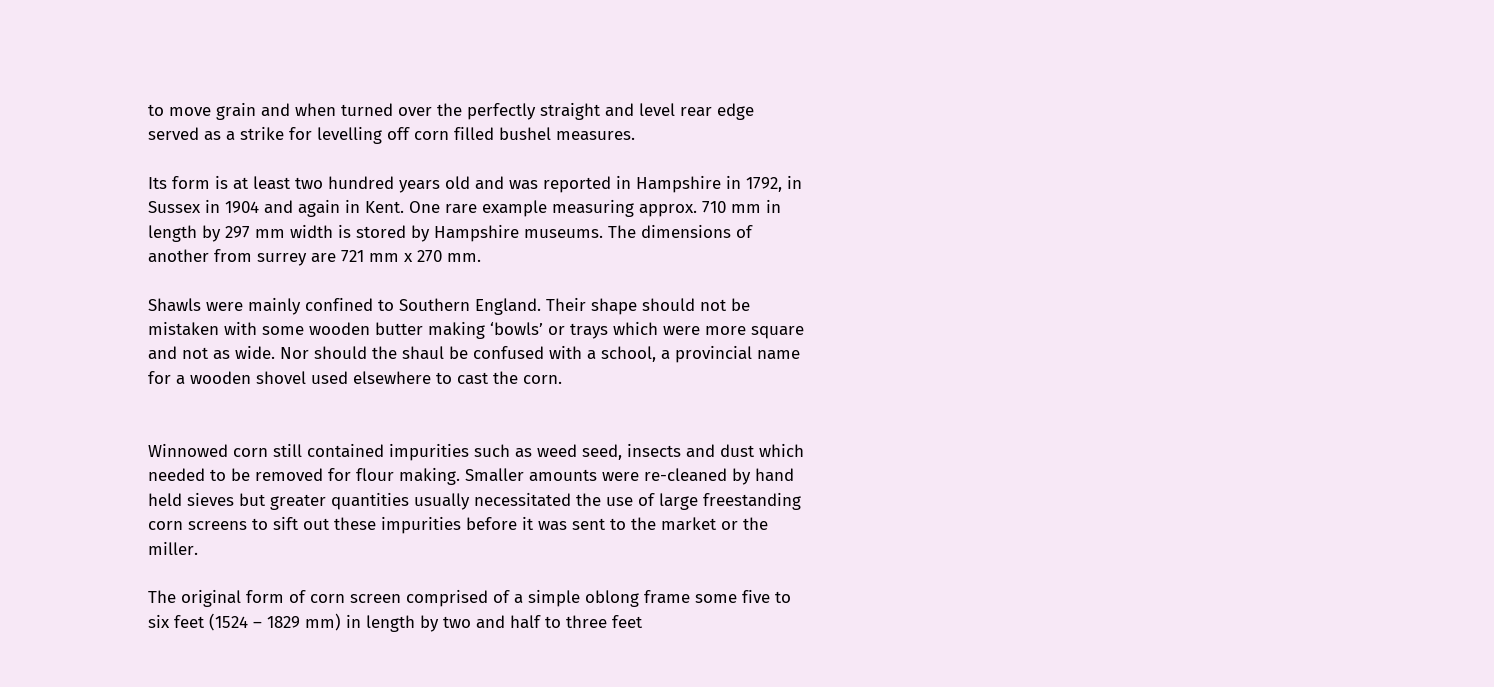to move grain and when turned over the perfectly straight and level rear edge served as a strike for levelling off corn filled bushel measures.

Its form is at least two hundred years old and was reported in Hampshire in 1792, in Sussex in 1904 and again in Kent. One rare example measuring approx. 710 mm in length by 297 mm width is stored by Hampshire museums. The dimensions of another from surrey are 721 mm x 270 mm.

Shawls were mainly confined to Southern England. Their shape should not be mistaken with some wooden butter making ‘bowls’ or trays which were more square and not as wide. Nor should the shaul be confused with a school, a provincial name for a wooden shovel used elsewhere to cast the corn.


Winnowed corn still contained impurities such as weed seed, insects and dust which needed to be removed for flour making. Smaller amounts were re-cleaned by hand held sieves but greater quantities usually necessitated the use of large freestanding corn screens to sift out these impurities before it was sent to the market or the miller.

The original form of corn screen comprised of a simple oblong frame some five to six feet (1524 – 1829 mm) in length by two and half to three feet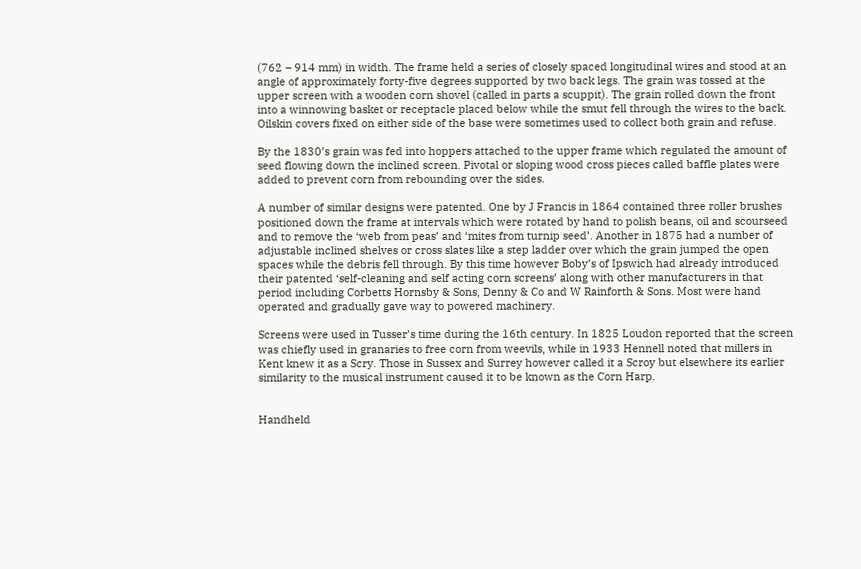(762 – 914 mm) in width. The frame held a series of closely spaced longitudinal wires and stood at an angle of approximately forty-five degrees supported by two back legs. The grain was tossed at the upper screen with a wooden corn shovel (called in parts a scuppit). The grain rolled down the front into a winnowing basket or receptacle placed below while the smut fell through the wires to the back. Oilskin covers fixed on either side of the base were sometimes used to collect both grain and refuse.

By the 1830’s grain was fed into hoppers attached to the upper frame which regulated the amount of seed flowing down the inclined screen. Pivotal or sloping wood cross pieces called baffle plates were added to prevent corn from rebounding over the sides.

A number of similar designs were patented. One by J Francis in 1864 contained three roller brushes positioned down the frame at intervals which were rotated by hand to polish beans, oil and scourseed and to remove the ‘web from peas’ and ‘mites from turnip seed’. Another in 1875 had a number of adjustable inclined shelves or cross slates like a step ladder over which the grain jumped the open spaces while the debris fell through. By this time however Boby’s of Ipswich had already introduced their patented ‘self-cleaning and self acting corn screens’ along with other manufacturers in that period including Corbetts Hornsby & Sons, Denny & Co and W Rainforth & Sons. Most were hand operated and gradually gave way to powered machinery.

Screens were used in Tusser’s time during the 16th century. In 1825 Loudon reported that the screen was chiefly used in granaries to free corn from weevils, while in 1933 Hennell noted that millers in Kent knew it as a Scry. Those in Sussex and Surrey however called it a Scroy but elsewhere its earlier similarity to the musical instrument caused it to be known as the Corn Harp.


Handheld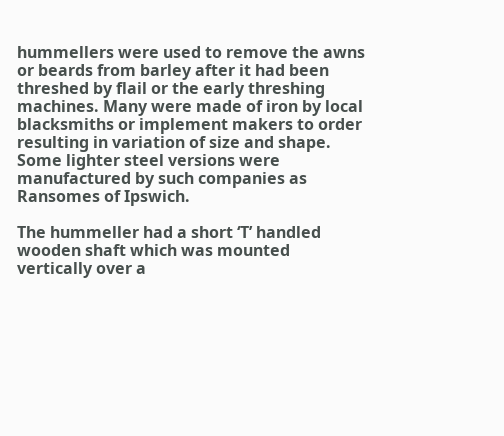hummellers were used to remove the awns or beards from barley after it had been threshed by flail or the early threshing machines. Many were made of iron by local blacksmiths or implement makers to order resulting in variation of size and shape. Some lighter steel versions were manufactured by such companies as Ransomes of Ipswich.

The hummeller had a short ‘T’ handled wooden shaft which was mounted vertically over a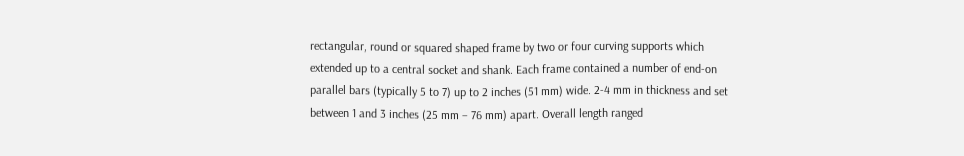rectangular, round or squared shaped frame by two or four curving supports which extended up to a central socket and shank. Each frame contained a number of end-on parallel bars (typically 5 to 7) up to 2 inches (51 mm) wide. 2-4 mm in thickness and set between 1 and 3 inches (25 mm – 76 mm) apart. Overall length ranged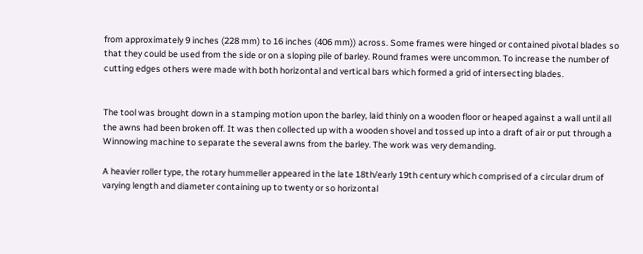from approximately 9 inches (228 mm) to 16 inches (406 mm)) across. Some frames were hinged or contained pivotal blades so that they could be used from the side or on a sloping pile of barley. Round frames were uncommon. To increase the number of cutting edges others were made with both horizontal and vertical bars which formed a grid of intersecting blades.


The tool was brought down in a stamping motion upon the barley, laid thinly on a wooden floor or heaped against a wall until all the awns had been broken off. It was then collected up with a wooden shovel and tossed up into a draft of air or put through a Winnowing machine to separate the several awns from the barley. The work was very demanding.

A heavier roller type, the rotary hummeller appeared in the late 18th/early 19th century which comprised of a circular drum of varying length and diameter containing up to twenty or so horizontal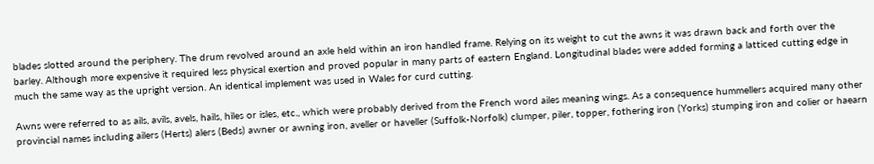blades slotted around the periphery. The drum revolved around an axle held within an iron handled frame. Relying on its weight to cut the awns it was drawn back and forth over the barley. Although more expensive it required less physical exertion and proved popular in many parts of eastern England. Longitudinal blades were added forming a latticed cutting edge in much the same way as the upright version. An identical implement was used in Wales for curd cutting.

Awns were referred to as ails, avils, avels, hails, hiles or isles, etc., which were probably derived from the French word ailes meaning wings. As a consequence hummellers acquired many other provincial names including ailers (Herts) alers (Beds) awner or awning iron, aveller or haveller (Suffolk-Norfolk) clumper, piler, topper, fothering iron (Yorks) stumping iron and colier or haearn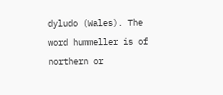dyludo (Wales). The word hummeller is of northern or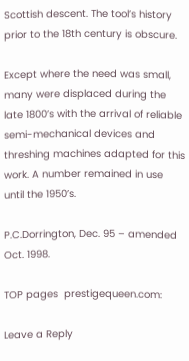Scottish descent. The tool’s history prior to the 18th century is obscure.

Except where the need was small, many were displaced during the late 1800’s with the arrival of reliable semi-mechanical devices and threshing machines adapted for this work. A number remained in use until the 1950’s.

P.C.Dorrington, Dec. 95 – amended Oct. 1998.

TOP pages  prestigequeen.com:

Leave a Reply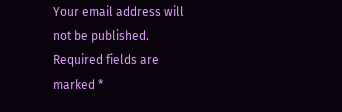Your email address will not be published. Required fields are marked *